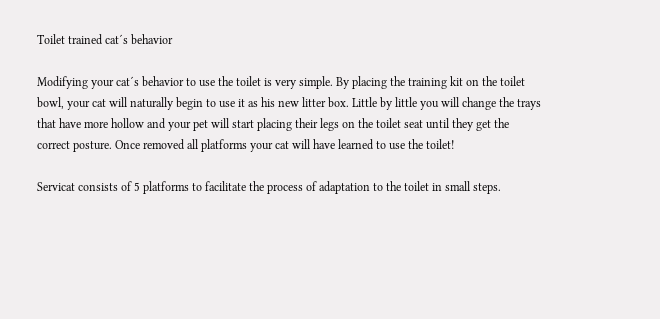Toilet trained cat´s behavior

Modifying your cat´s behavior to use the toilet is very simple. By placing the training kit on the toilet bowl, your cat will naturally begin to use it as his new litter box. Little by little you will change the trays that have more hollow and your pet will start placing their legs on the toilet seat until they get the correct posture. Once removed all platforms your cat will have learned to use the toilet!

Servicat consists of 5 platforms to facilitate the process of adaptation to the toilet in small steps.